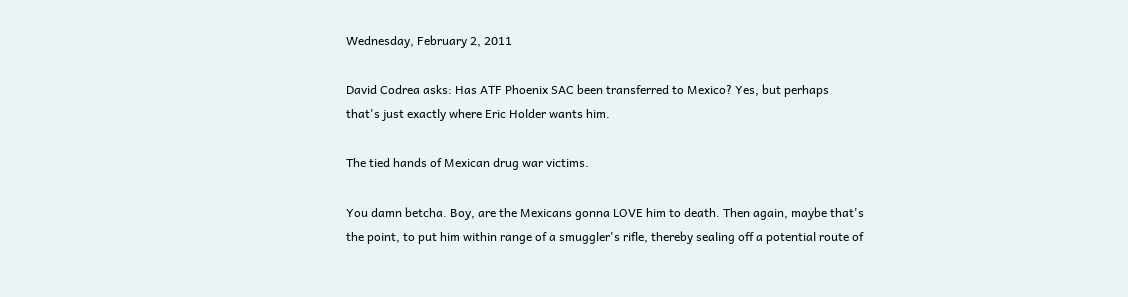Wednesday, February 2, 2011

David Codrea asks: Has ATF Phoenix SAC been transferred to Mexico? Yes, but perhaps that's just exactly where Eric Holder wants him.

The tied hands of Mexican drug war victims.

You damn betcha. Boy, are the Mexicans gonna LOVE him to death. Then again, maybe that's the point, to put him within range of a smuggler's rifle, thereby sealing off a potential route of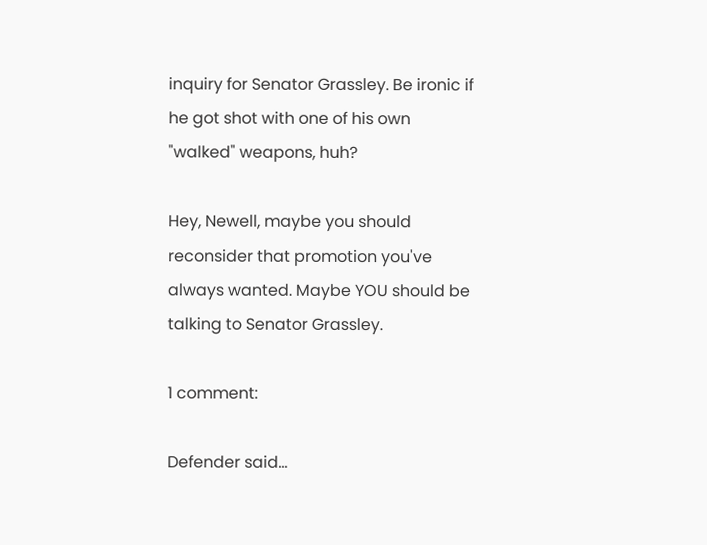inquiry for Senator Grassley. Be ironic if he got shot with one of his own "walked" weapons, huh?

Hey, Newell, maybe you should reconsider that promotion you've always wanted. Maybe YOU should be talking to Senator Grassley.

1 comment:

Defender said...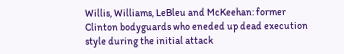Willis, Williams, LeBleu and McKeehan: former Clinton bodyguards who eneded up dead execution style during the initial attack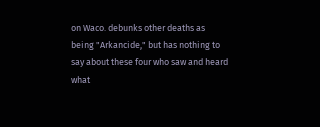on Waco. debunks other deaths as being "Arkancide," but has nothing to say about these four who saw and heard what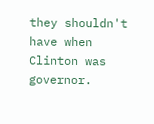they shouldn't have when Clinton was governor.